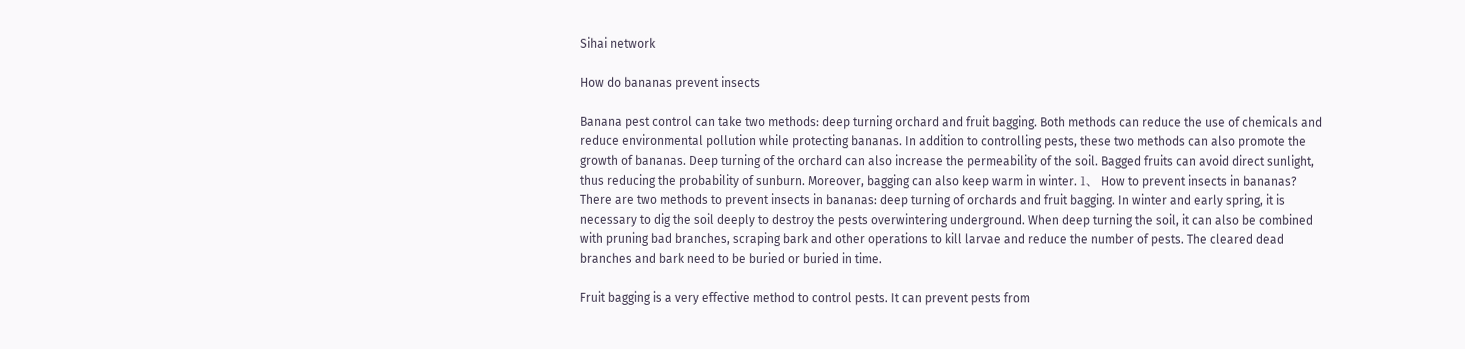Sihai network

How do bananas prevent insects

Banana pest control can take two methods: deep turning orchard and fruit bagging. Both methods can reduce the use of chemicals and reduce environmental pollution while protecting bananas. In addition to controlling pests, these two methods can also promote the growth of bananas. Deep turning of the orchard can also increase the permeability of the soil. Bagged fruits can avoid direct sunlight, thus reducing the probability of sunburn. Moreover, bagging can also keep warm in winter. 1、 How to prevent insects in bananas? There are two methods to prevent insects in bananas: deep turning of orchards and fruit bagging. In winter and early spring, it is necessary to dig the soil deeply to destroy the pests overwintering underground. When deep turning the soil, it can also be combined with pruning bad branches, scraping bark and other operations to kill larvae and reduce the number of pests. The cleared dead branches and bark need to be buried or buried in time.

Fruit bagging is a very effective method to control pests. It can prevent pests from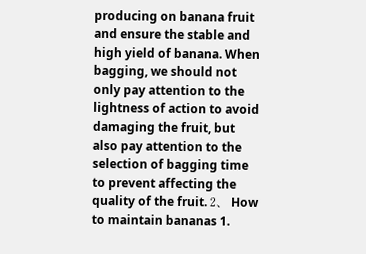producing on banana fruit and ensure the stable and high yield of banana. When bagging, we should not only pay attention to the lightness of action to avoid damaging the fruit, but also pay attention to the selection of bagging time to prevent affecting the quality of the fruit. 2、 How to maintain bananas 1.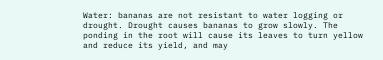Water: bananas are not resistant to water logging or drought. Drought causes bananas to grow slowly. The ponding in the root will cause its leaves to turn yellow and reduce its yield, and may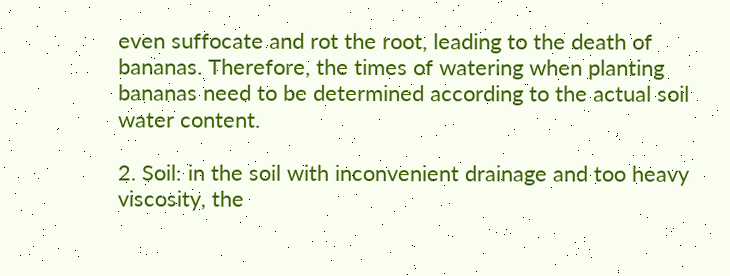even suffocate and rot the root, leading to the death of bananas. Therefore, the times of watering when planting bananas need to be determined according to the actual soil water content.

2. Soil: in the soil with inconvenient drainage and too heavy viscosity, the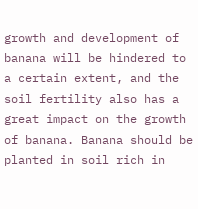growth and development of banana will be hindered to a certain extent, and the soil fertility also has a great impact on the growth of banana. Banana should be planted in soil rich in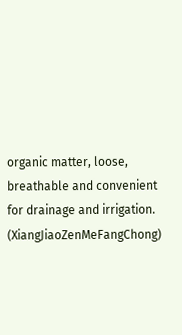organic matter, loose, breathable and convenient for drainage and irrigation. (XiangJiaoZenMeFangChong)